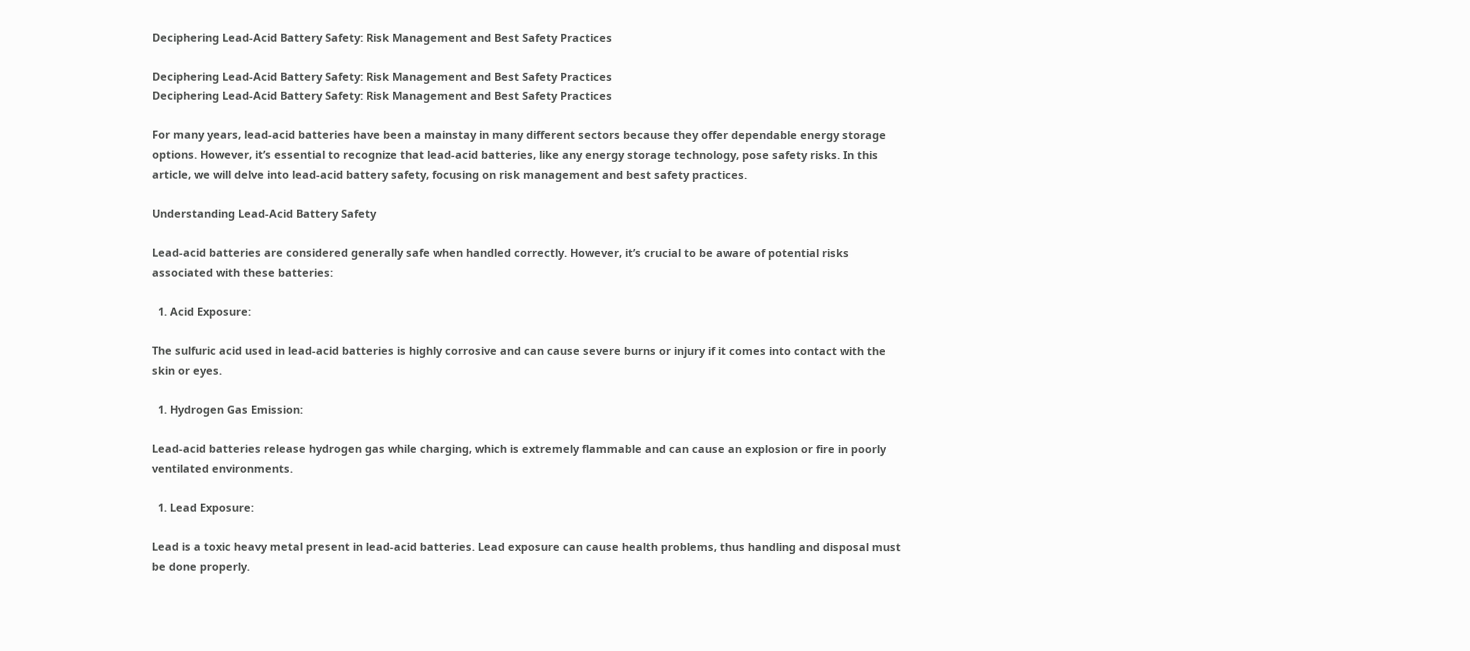Deciphering Lead-Acid Battery Safety: Risk Management and Best Safety Practices

Deciphering Lead-Acid Battery Safety: Risk Management and Best Safety Practices
Deciphering Lead-Acid Battery Safety: Risk Management and Best Safety Practices

For many years, lead-acid batteries have been a mainstay in many different sectors because they offer dependable energy storage options. However, it’s essential to recognize that lead-acid batteries, like any energy storage technology, pose safety risks. In this article, we will delve into lead-acid battery safety, focusing on risk management and best safety practices.

Understanding Lead-Acid Battery Safety

Lead-acid batteries are considered generally safe when handled correctly. However, it’s crucial to be aware of potential risks associated with these batteries:

  1. Acid Exposure:

The sulfuric acid used in lead-acid batteries is highly corrosive and can cause severe burns or injury if it comes into contact with the skin or eyes.

  1. Hydrogen Gas Emission:

Lead-acid batteries release hydrogen gas while charging, which is extremely flammable and can cause an explosion or fire in poorly ventilated environments.

  1. Lead Exposure:

Lead is a toxic heavy metal present in lead-acid batteries. Lead exposure can cause health problems, thus handling and disposal must be done properly.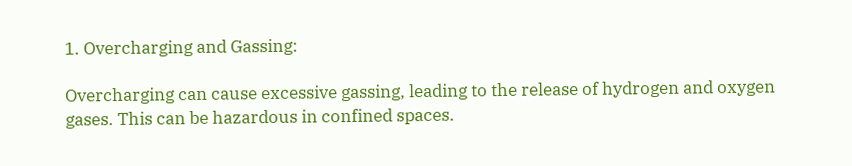1. Overcharging and Gassing:

Overcharging can cause excessive gassing, leading to the release of hydrogen and oxygen gases. This can be hazardous in confined spaces.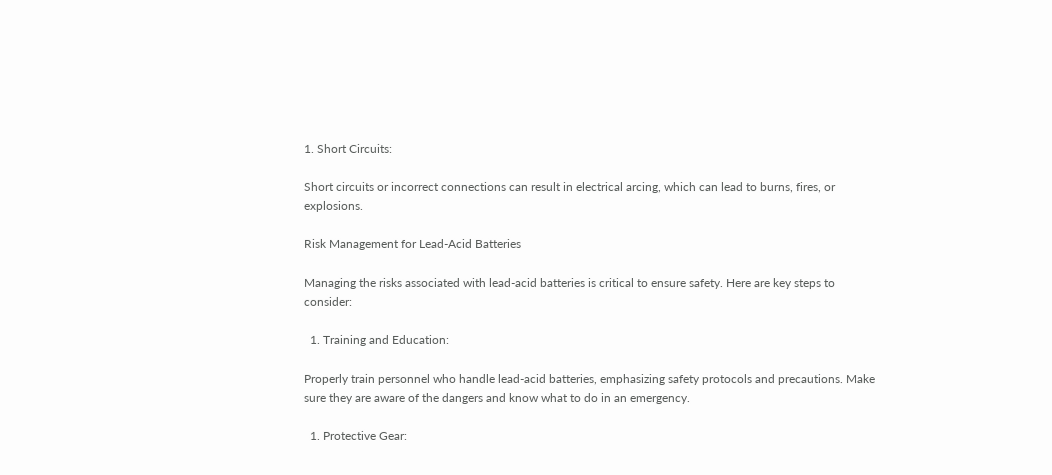1. Short Circuits:

Short circuits or incorrect connections can result in electrical arcing, which can lead to burns, fires, or explosions.

Risk Management for Lead-Acid Batteries

Managing the risks associated with lead-acid batteries is critical to ensure safety. Here are key steps to consider:

  1. Training and Education:

Properly train personnel who handle lead-acid batteries, emphasizing safety protocols and precautions. Make sure they are aware of the dangers and know what to do in an emergency.

  1. Protective Gear: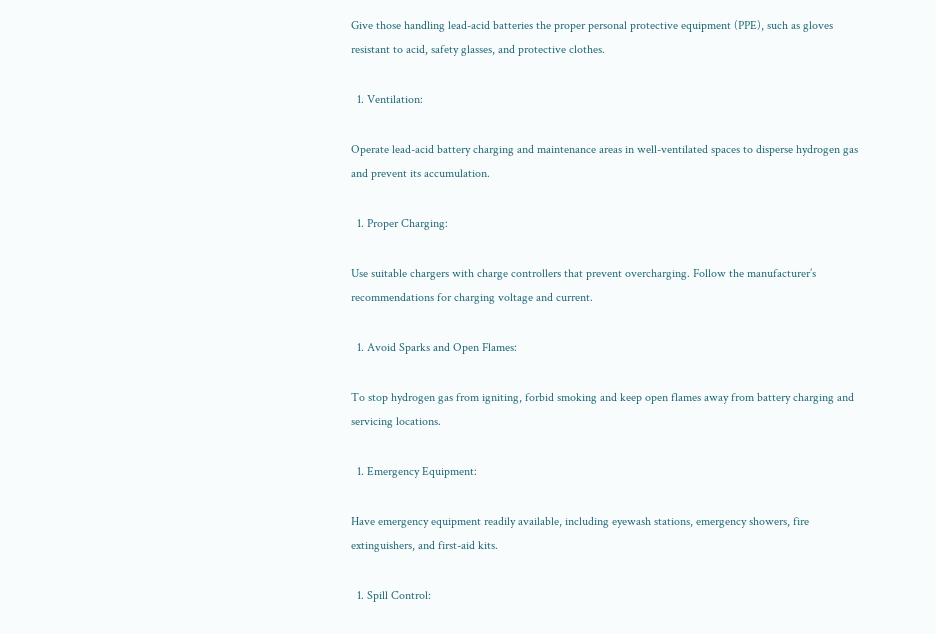Give those handling lead-acid batteries the proper personal protective equipment (PPE), such as gloves resistant to acid, safety glasses, and protective clothes.

  1. Ventilation:

Operate lead-acid battery charging and maintenance areas in well-ventilated spaces to disperse hydrogen gas and prevent its accumulation.

  1. Proper Charging:

Use suitable chargers with charge controllers that prevent overcharging. Follow the manufacturer’s recommendations for charging voltage and current.

  1. Avoid Sparks and Open Flames:

To stop hydrogen gas from igniting, forbid smoking and keep open flames away from battery charging and servicing locations.

  1. Emergency Equipment:

Have emergency equipment readily available, including eyewash stations, emergency showers, fire extinguishers, and first-aid kits.

  1. Spill Control: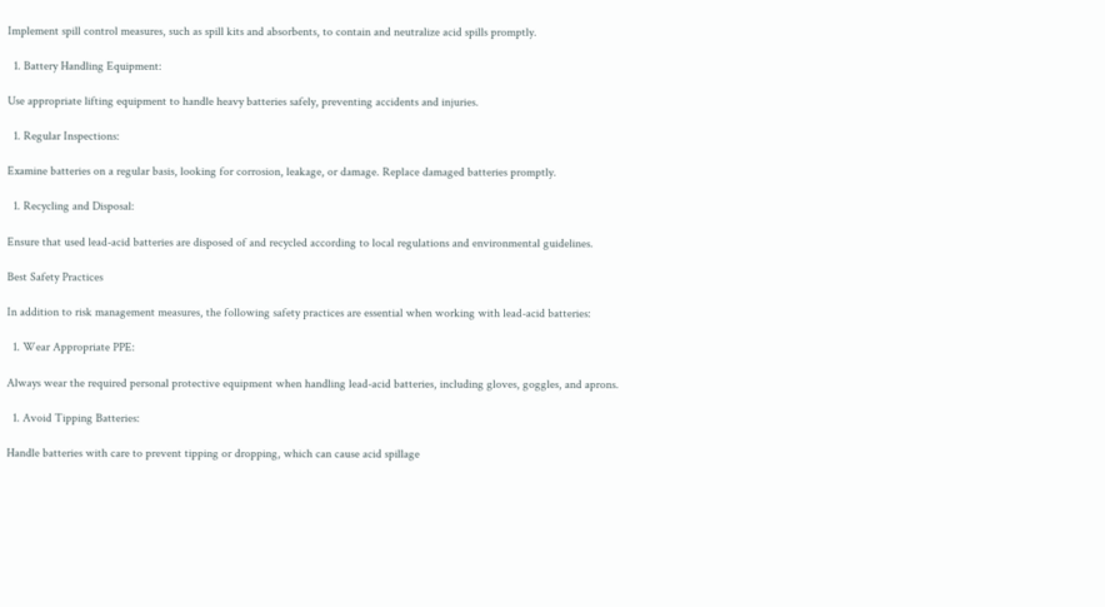Implement spill control measures, such as spill kits and absorbents, to contain and neutralize acid spills promptly.

  1. Battery Handling Equipment:

Use appropriate lifting equipment to handle heavy batteries safely, preventing accidents and injuries.

  1. Regular Inspections:

Examine batteries on a regular basis, looking for corrosion, leakage, or damage. Replace damaged batteries promptly.

  1. Recycling and Disposal:

Ensure that used lead-acid batteries are disposed of and recycled according to local regulations and environmental guidelines.

Best Safety Practices

In addition to risk management measures, the following safety practices are essential when working with lead-acid batteries:

  1. Wear Appropriate PPE:

Always wear the required personal protective equipment when handling lead-acid batteries, including gloves, goggles, and aprons.

  1. Avoid Tipping Batteries:

Handle batteries with care to prevent tipping or dropping, which can cause acid spillage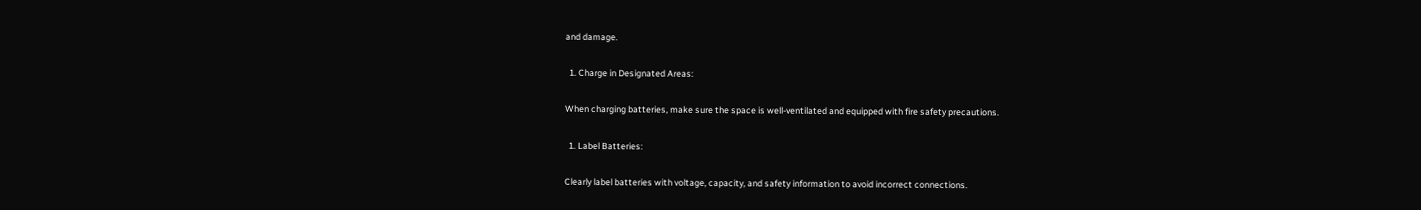and damage.

  1. Charge in Designated Areas:

When charging batteries, make sure the space is well-ventilated and equipped with fire safety precautions.

  1. Label Batteries:

Clearly label batteries with voltage, capacity, and safety information to avoid incorrect connections.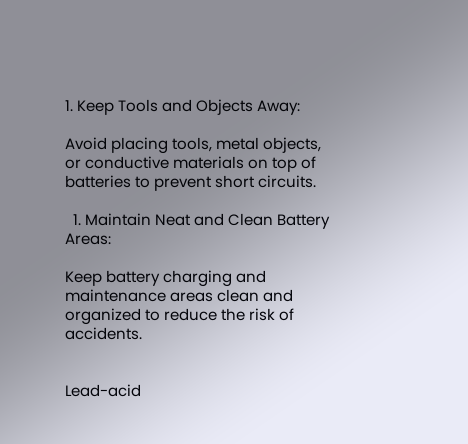1. Keep Tools and Objects Away:

Avoid placing tools, metal objects, or conductive materials on top of batteries to prevent short circuits.

  1. Maintain Neat and Clean Battery Areas:

Keep battery charging and maintenance areas clean and organized to reduce the risk of accidents.


Lead-acid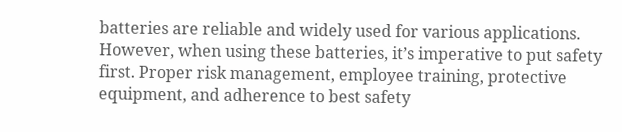batteries are reliable and widely used for various applications. However, when using these batteries, it’s imperative to put safety first. Proper risk management, employee training, protective equipment, and adherence to best safety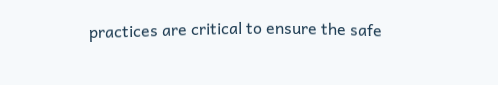practices are critical to ensure the safe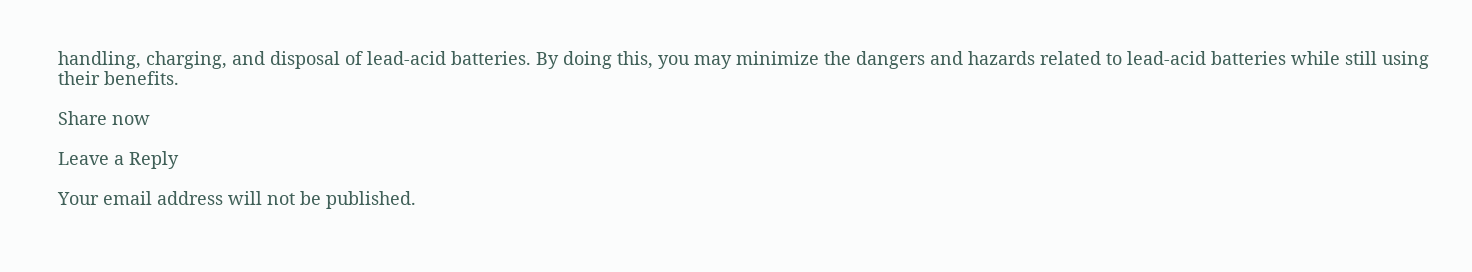handling, charging, and disposal of lead-acid batteries. By doing this, you may minimize the dangers and hazards related to lead-acid batteries while still using their benefits.

Share now

Leave a Reply

Your email address will not be published.